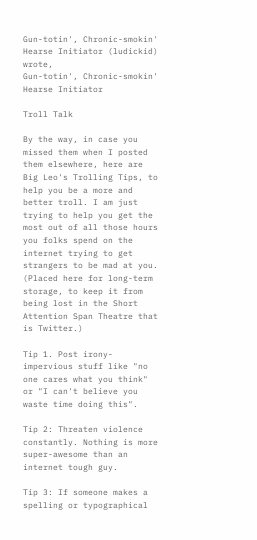Gun-totin', Chronic-smokin' Hearse Initiator (ludickid) wrote,
Gun-totin', Chronic-smokin' Hearse Initiator

Troll Talk

By the way, in case you missed them when I posted them elsewhere, here are Big Leo's Trolling Tips, to help you be a more and better troll. I am just trying to help you get the most out of all those hours you folks spend on the internet trying to get strangers to be mad at you. (Placed here for long-term storage, to keep it from being lost in the Short Attention Span Theatre that is Twitter.)

Tip 1. Post irony-impervious stuff like "no one cares what you think" or "I can't believe you waste time doing this".

Tip 2: Threaten violence constantly. Nothing is more super-awesome than an internet tough guy.

Tip 3: If someone makes a spelling or typographical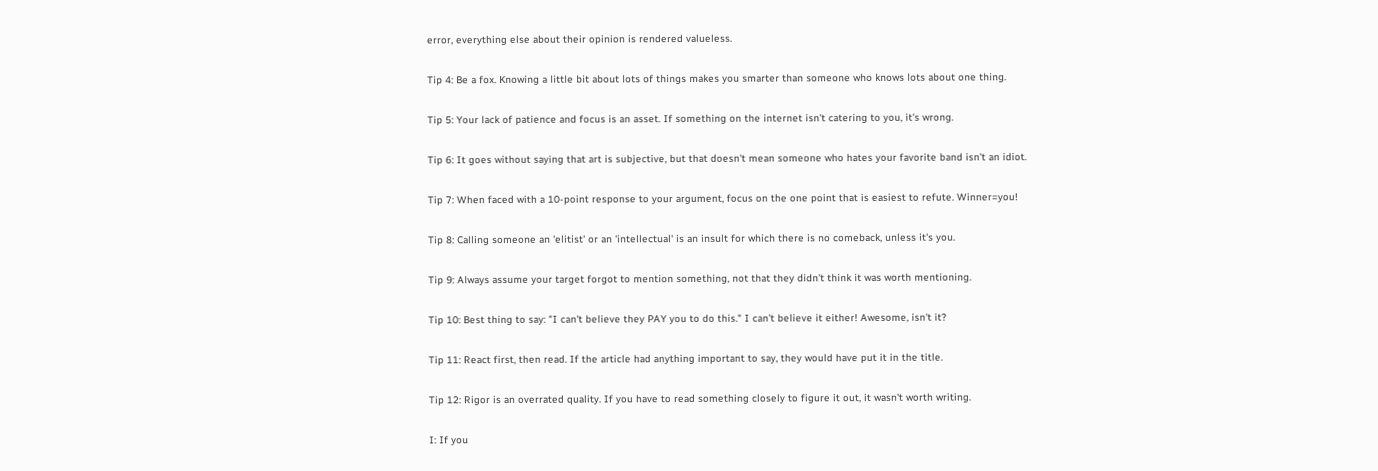error, everything else about their opinion is rendered valueless.

Tip 4: Be a fox. Knowing a little bit about lots of things makes you smarter than someone who knows lots about one thing.

Tip 5: Your lack of patience and focus is an asset. If something on the internet isn't catering to you, it's wrong.

Tip 6: It goes without saying that art is subjective, but that doesn't mean someone who hates your favorite band isn't an idiot.

Tip 7: When faced with a 10-point response to your argument, focus on the one point that is easiest to refute. Winner=you!

Tip 8: Calling someone an 'elitist' or an 'intellectual' is an insult for which there is no comeback, unless it's you.

Tip 9: Always assume your target forgot to mention something, not that they didn't think it was worth mentioning.

Tip 10: Best thing to say: "I can't believe they PAY you to do this." I can't believe it either! Awesome, isn't it?

Tip 11: React first, then read. If the article had anything important to say, they would have put it in the title.

Tip 12: Rigor is an overrated quality. If you have to read something closely to figure it out, it wasn't worth writing.

I: If you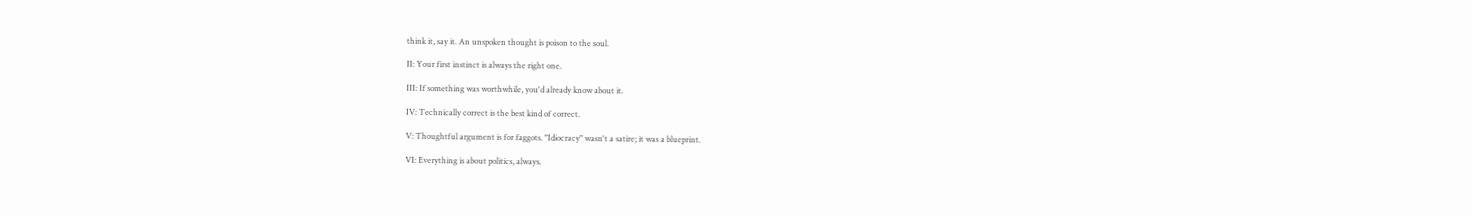think it, say it. An unspoken thought is poison to the soul.

II: Your first instinct is always the right one.

III: If something was worthwhile, you'd already know about it.

IV: Technically correct is the best kind of correct.

V: Thoughtful argument is for faggots. "Idiocracy" wasn't a satire; it was a blueprint.

VI: Everything is about politics, always.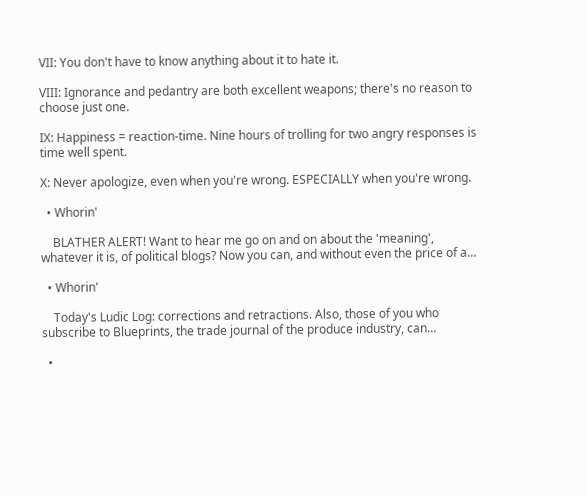VII: You don't have to know anything about it to hate it.

VIII: Ignorance and pedantry are both excellent weapons; there's no reason to choose just one.

IX: Happiness = reaction-time. Nine hours of trolling for two angry responses is time well spent.

X: Never apologize, even when you're wrong. ESPECIALLY when you're wrong.

  • Whorin'

    BLATHER ALERT! Want to hear me go on and on about the 'meaning', whatever it is, of political blogs? Now you can, and without even the price of a…

  • Whorin'

    Today's Ludic Log: corrections and retractions. Also, those of you who subscribe to Blueprints, the trade journal of the produce industry, can…

  •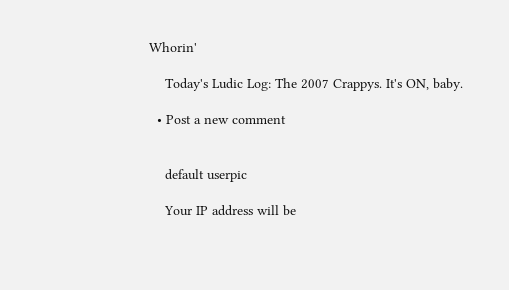Whorin'

    Today's Ludic Log: The 2007 Crappys. It's ON, baby.

  • Post a new comment


    default userpic

    Your IP address will be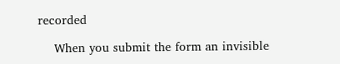recorded

    When you submit the form an invisible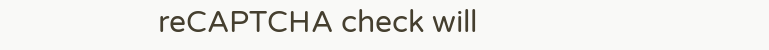reCAPTCHA check will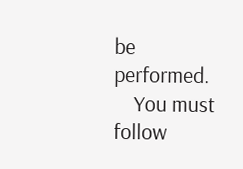be performed.
    You must follow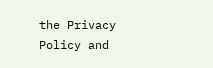the Privacy Policy and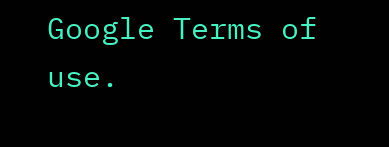Google Terms of use.